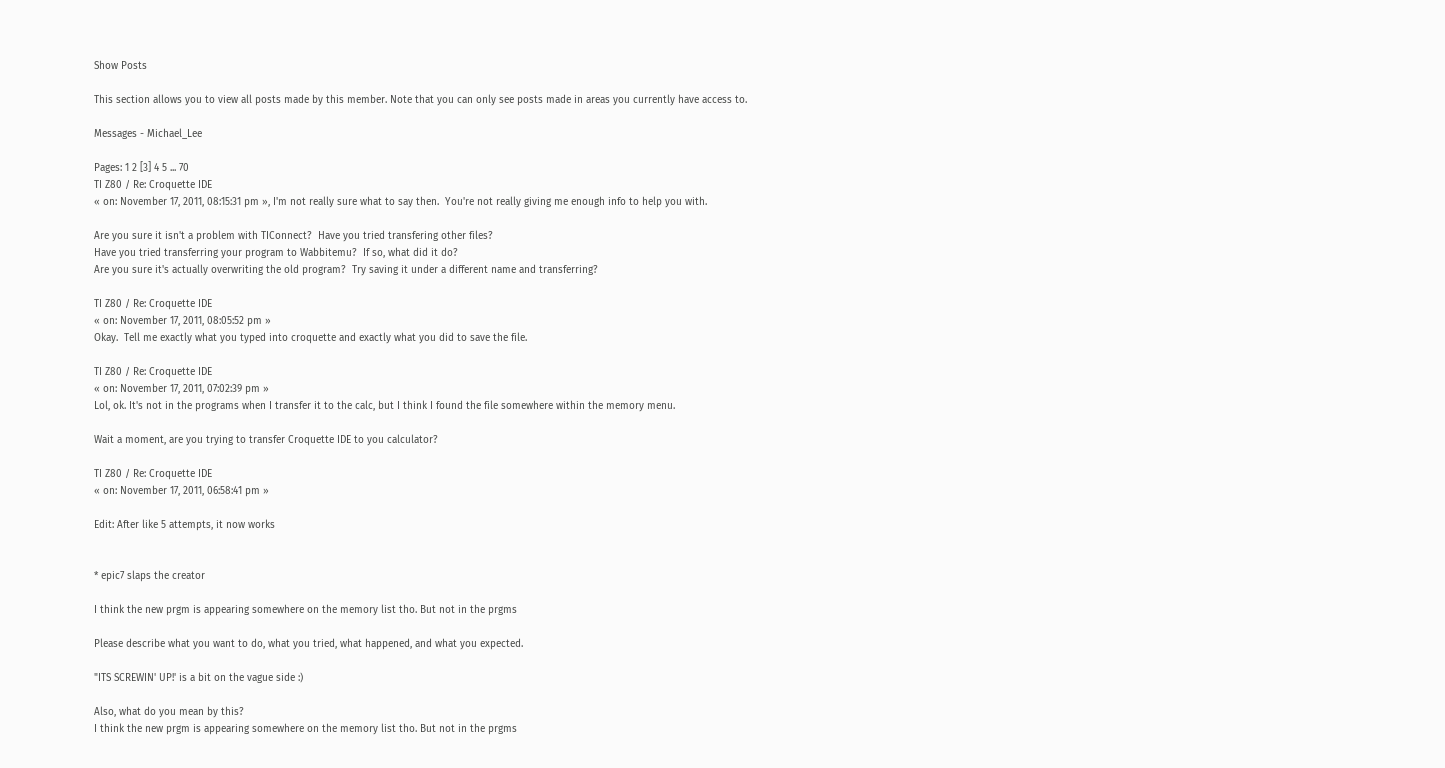Show Posts

This section allows you to view all posts made by this member. Note that you can only see posts made in areas you currently have access to.

Messages - Michael_Lee

Pages: 1 2 [3] 4 5 ... 70
TI Z80 / Re: Croquette IDE
« on: November 17, 2011, 08:15:31 pm », I'm not really sure what to say then.  You're not really giving me enough info to help you with.

Are you sure it isn't a problem with TIConnect?  Have you tried transfering other files?
Have you tried transferring your program to Wabbitemu?  If so, what did it do?
Are you sure it's actually overwriting the old program?  Try saving it under a different name and transferring?

TI Z80 / Re: Croquette IDE
« on: November 17, 2011, 08:05:52 pm »
Okay.  Tell me exactly what you typed into croquette and exactly what you did to save the file.

TI Z80 / Re: Croquette IDE
« on: November 17, 2011, 07:02:39 pm »
Lol, ok. It's not in the programs when I transfer it to the calc, but I think I found the file somewhere within the memory menu.

Wait a moment, are you trying to transfer Croquette IDE to you calculator?

TI Z80 / Re: Croquette IDE
« on: November 17, 2011, 06:58:41 pm »

Edit: After like 5 attempts, it now works


* epic7 slaps the creator

I think the new prgm is appearing somewhere on the memory list tho. But not in the prgms

Please describe what you want to do, what you tried, what happened, and what you expected.

"ITS SCREWIN' UP!' is a bit on the vague side :)

Also, what do you mean by this?
I think the new prgm is appearing somewhere on the memory list tho. But not in the prgms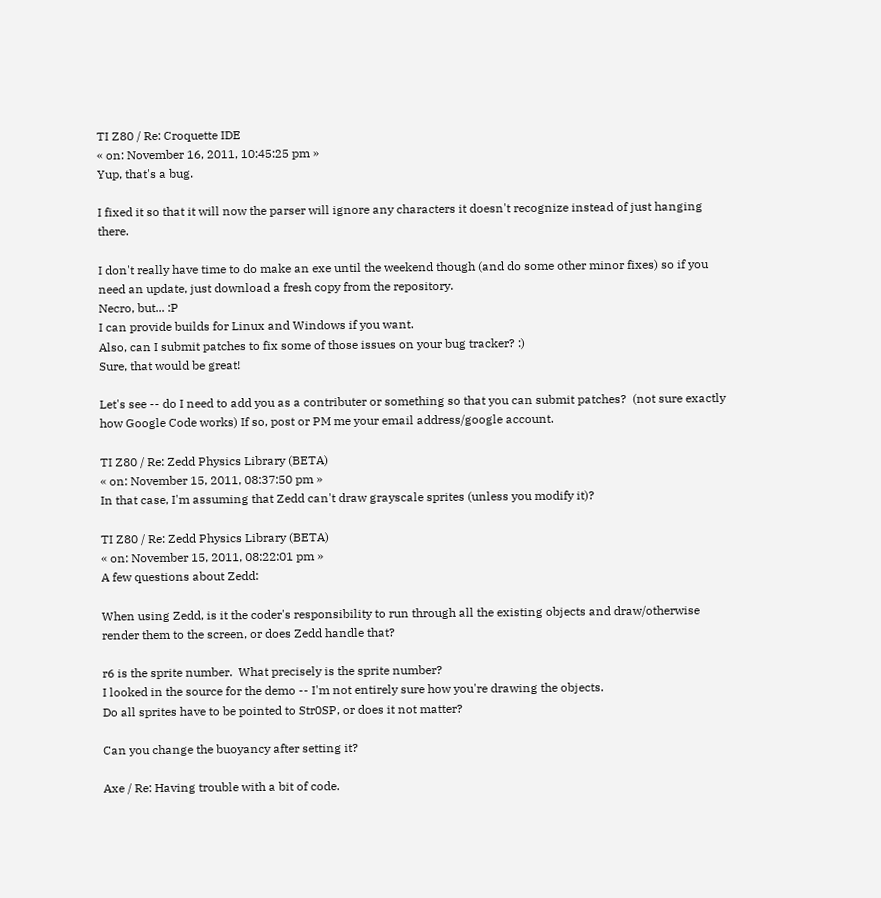TI Z80 / Re: Croquette IDE
« on: November 16, 2011, 10:45:25 pm »
Yup, that's a bug.

I fixed it so that it will now the parser will ignore any characters it doesn't recognize instead of just hanging there.

I don't really have time to do make an exe until the weekend though (and do some other minor fixes) so if you need an update, just download a fresh copy from the repository.
Necro, but... :P
I can provide builds for Linux and Windows if you want.
Also, can I submit patches to fix some of those issues on your bug tracker? :)
Sure, that would be great!

Let's see -- do I need to add you as a contributer or something so that you can submit patches?  (not sure exactly how Google Code works) If so, post or PM me your email address/google account.

TI Z80 / Re: Zedd Physics Library (BETA)
« on: November 15, 2011, 08:37:50 pm »
In that case, I'm assuming that Zedd can't draw grayscale sprites (unless you modify it)?

TI Z80 / Re: Zedd Physics Library (BETA)
« on: November 15, 2011, 08:22:01 pm »
A few questions about Zedd:

When using Zedd, is it the coder's responsibility to run through all the existing objects and draw/otherwise render them to the screen, or does Zedd handle that?

r6 is the sprite number.  What precisely is the sprite number?
I looked in the source for the demo -- I'm not entirely sure how you're drawing the objects.
Do all sprites have to be pointed to Str0SP, or does it not matter?

Can you change the buoyancy after setting it?

Axe / Re: Having trouble with a bit of code.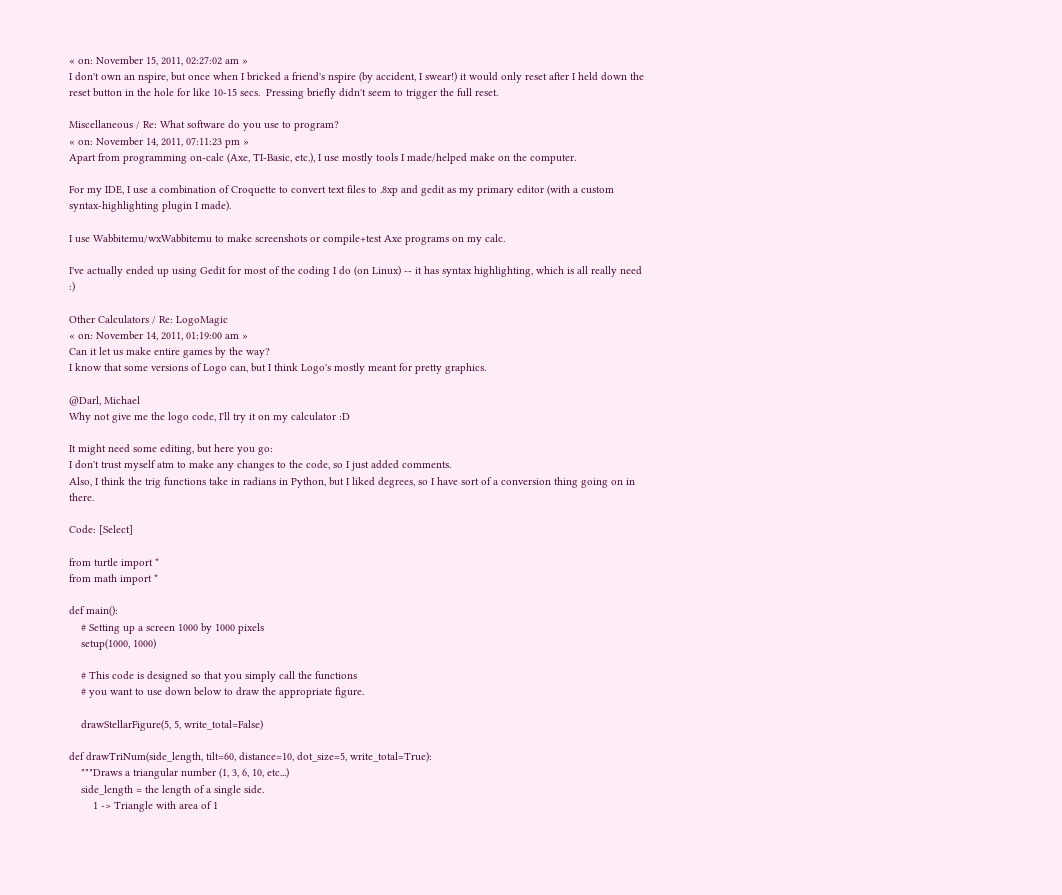« on: November 15, 2011, 02:27:02 am »
I don't own an nspire, but once when I bricked a friend's nspire (by accident, I swear!) it would only reset after I held down the reset button in the hole for like 10-15 secs.  Pressing briefly didn't seem to trigger the full reset.

Miscellaneous / Re: What software do you use to program?
« on: November 14, 2011, 07:11:23 pm »
Apart from programming on-calc (Axe, TI-Basic, etc.), I use mostly tools I made/helped make on the computer.

For my IDE, I use a combination of Croquette to convert text files to .8xp and gedit as my primary editor (with a custom syntax-highlighting plugin I made).

I use Wabbitemu/wxWabbitemu to make screenshots or compile+test Axe programs on my calc.

I've actually ended up using Gedit for most of the coding I do (on Linux) -- it has syntax highlighting, which is all really need :)

Other Calculators / Re: LogoMagic
« on: November 14, 2011, 01:19:00 am »
Can it let us make entire games by the way?
I know that some versions of Logo can, but I think Logo's mostly meant for pretty graphics.

@Darl, Michael
Why not give me the logo code, I'll try it on my calculator :D

It might need some editing, but here you go:
I don't trust myself atm to make any changes to the code, so I just added comments.
Also, I think the trig functions take in radians in Python, but I liked degrees, so I have sort of a conversion thing going on in there.

Code: [Select]

from turtle import *
from math import *

def main():
    # Setting up a screen 1000 by 1000 pixels
    setup(1000, 1000)

    # This code is designed so that you simply call the functions
    # you want to use down below to draw the appropriate figure.

    drawStellarFigure(5, 5, write_total=False)

def drawTriNum(side_length, tilt=60, distance=10, dot_size=5, write_total=True):
    """Draws a triangular number (1, 3, 6, 10, etc...)
    side_length = the length of a single side.
        1 -> Triangle with area of 1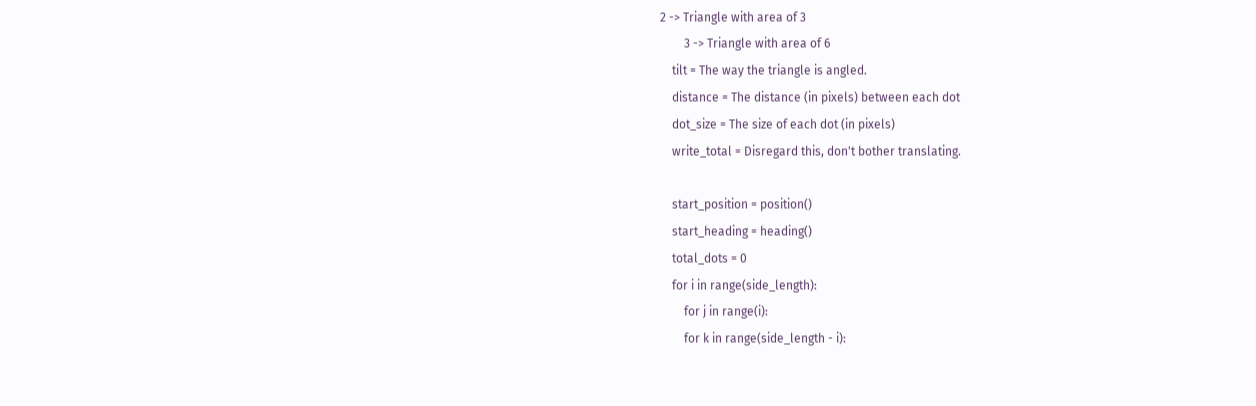2 -> Triangle with area of 3
        3 -> Triangle with area of 6
    tilt = The way the triangle is angled.
    distance = The distance (in pixels) between each dot
    dot_size = The size of each dot (in pixels)
    write_total = Disregard this, don't bother translating.

    start_position = position()
    start_heading = heading()
    total_dots = 0
    for i in range(side_length):
        for j in range(i):
        for k in range(side_length - i):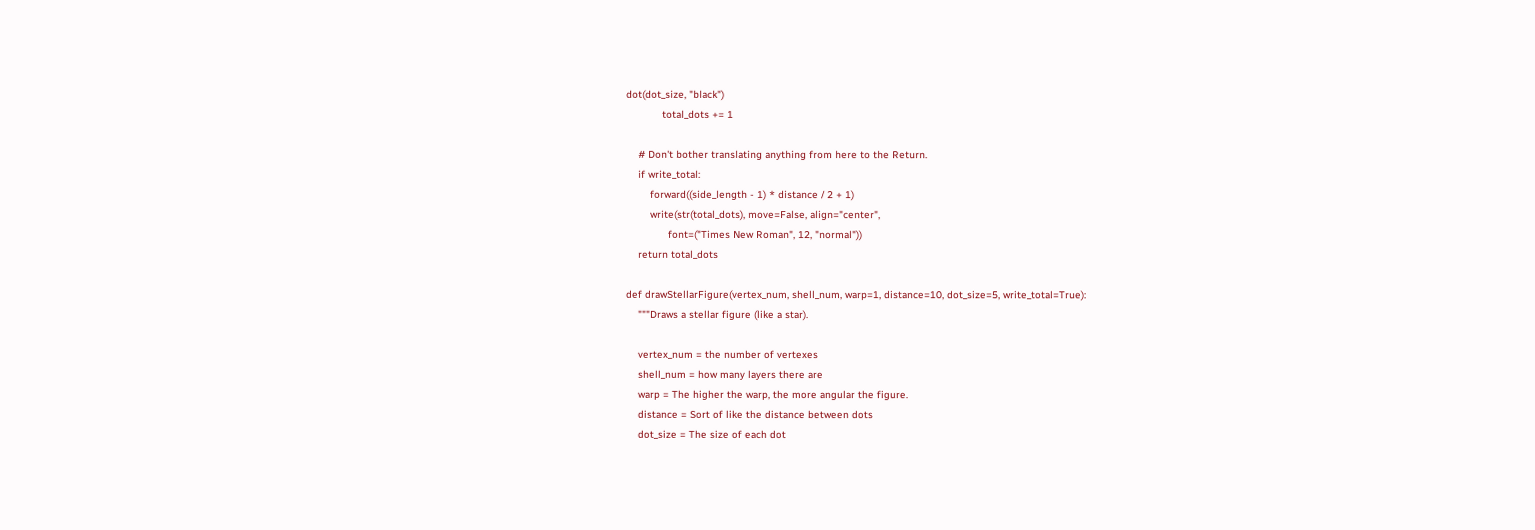dot(dot_size, "black")
            total_dots += 1

    # Don't bother translating anything from here to the Return.
    if write_total:
        forward((side_length - 1) * distance / 2 + 1)
        write(str(total_dots), move=False, align="center",
              font=("Times New Roman", 12, "normal"))
    return total_dots

def drawStellarFigure(vertex_num, shell_num, warp=1, distance=10, dot_size=5, write_total=True):
    """Draws a stellar figure (like a star).

    vertex_num = the number of vertexes
    shell_num = how many layers there are
    warp = The higher the warp, the more angular the figure.
    distance = Sort of like the distance between dots
    dot_size = The size of each dot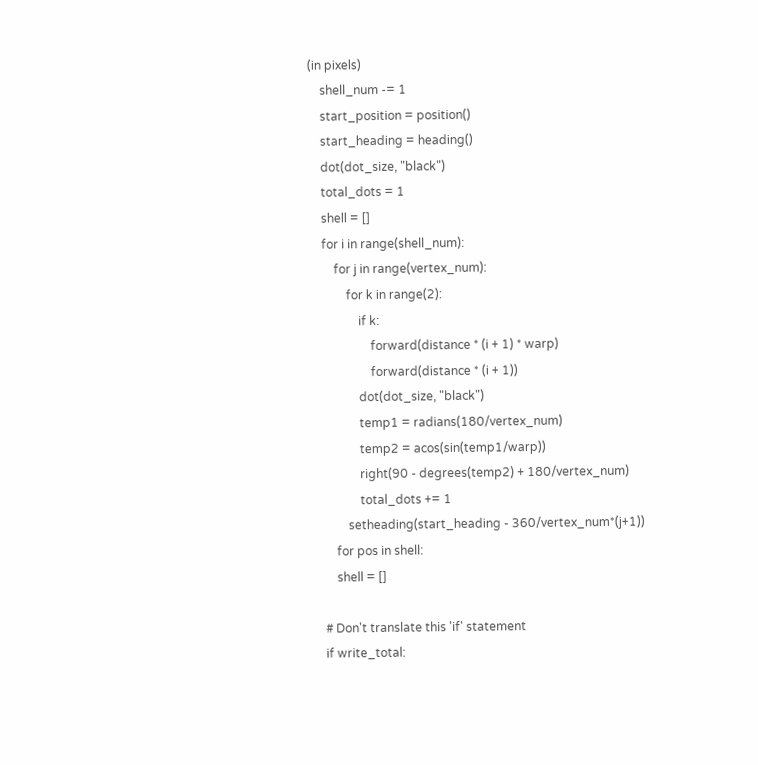(in pixels)
    shell_num -= 1
    start_position = position()
    start_heading = heading()
    dot(dot_size, "black")
    total_dots = 1
    shell = []
    for i in range(shell_num):
        for j in range(vertex_num):
            for k in range(2):
                if k:
                    forward(distance * (i + 1) * warp)
                    forward(distance * (i + 1))
                dot(dot_size, "black")
                temp1 = radians(180/vertex_num)
                temp2 = acos(sin(temp1/warp))
                right(90 - degrees(temp2) + 180/vertex_num)
                total_dots += 1
            setheading(start_heading - 360/vertex_num*(j+1))
        for pos in shell:
        shell = []

    # Don't translate this 'if' statement
    if write_total: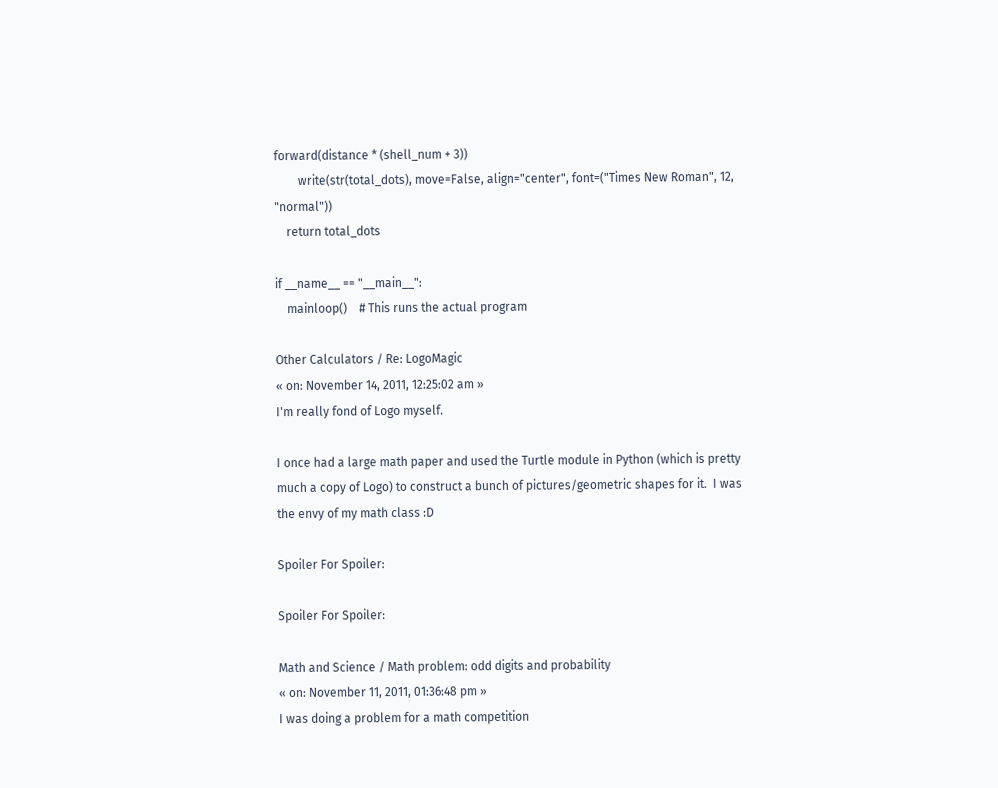forward(distance * (shell_num + 3))
        write(str(total_dots), move=False, align="center", font=("Times New Roman", 12, "normal"))
    return total_dots

if __name__ == "__main__":
    mainloop()    # This runs the actual program

Other Calculators / Re: LogoMagic
« on: November 14, 2011, 12:25:02 am »
I'm really fond of Logo myself.

I once had a large math paper and used the Turtle module in Python (which is pretty much a copy of Logo) to construct a bunch of pictures/geometric shapes for it.  I was the envy of my math class :D

Spoiler For Spoiler:

Spoiler For Spoiler:

Math and Science / Math problem: odd digits and probability
« on: November 11, 2011, 01:36:48 pm »
I was doing a problem for a math competition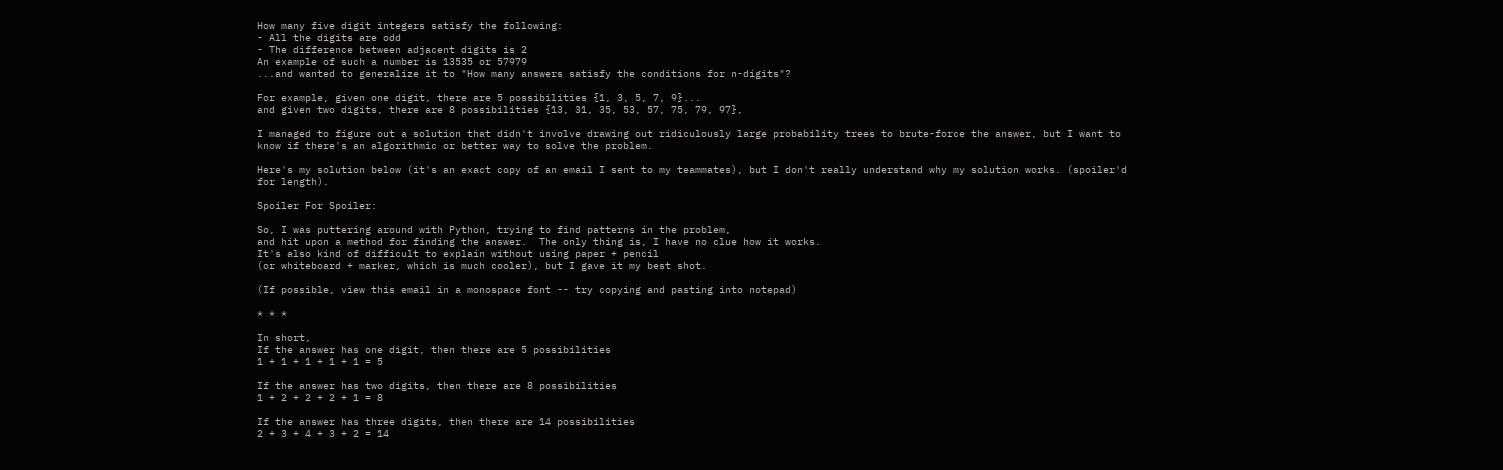How many five digit integers satisfy the following:
- All the digits are odd
- The difference between adjacent digits is 2
An example of such a number is 13535 or 57979
...and wanted to generalize it to "How many answers satisfy the conditions for n-digits"?

For example, given one digit, there are 5 possibilities {1, 3, 5, 7, 9}...
and given two digits, there are 8 possibilities {13, 31, 35, 53, 57, 75, 79, 97},

I managed to figure out a solution that didn't involve drawing out ridiculously large probability trees to brute-force the answer, but I want to know if there's an algorithmic or better way to solve the problem.

Here's my solution below (it's an exact copy of an email I sent to my teammates), but I don't really understand why my solution works. (spoiler'd for length).

Spoiler For Spoiler:

So, I was puttering around with Python, trying to find patterns in the problem,
and hit upon a method for finding the answer.  The only thing is, I have no clue how it works.
It's also kind of difficult to explain without using paper + pencil
(or whiteboard + marker, which is much cooler), but I gave it my best shot.

(If possible, view this email in a monospace font -- try copying and pasting into notepad)

* * *

In short,
If the answer has one digit, then there are 5 possibilities
1 + 1 + 1 + 1 + 1 = 5

If the answer has two digits, then there are 8 possibilities
1 + 2 + 2 + 2 + 1 = 8

If the answer has three digits, then there are 14 possibilities
2 + 3 + 4 + 3 + 2 = 14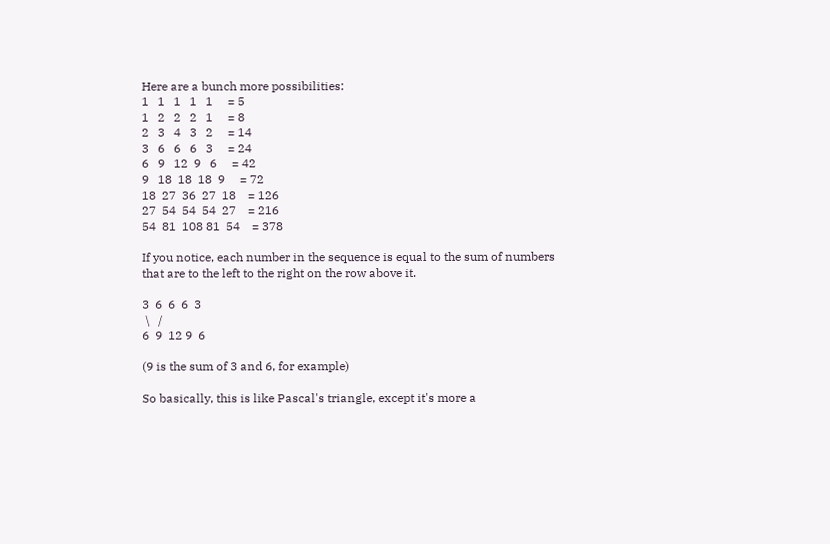Here are a bunch more possibilities:
1   1   1   1   1     = 5
1   2   2   2   1     = 8
2   3   4   3   2     = 14
3   6   6   6   3     = 24
6   9   12  9   6     = 42
9   18  18  18  9     = 72
18  27  36  27  18    = 126
27  54  54  54  27    = 216
54  81  108 81  54    = 378

If you notice, each number in the sequence is equal to the sum of numbers
that are to the left to the right on the row above it.

3  6  6  6  3
 \   /
6  9  12 9  6

(9 is the sum of 3 and 6, for example)

So basically, this is like Pascal's triangle, except it's more a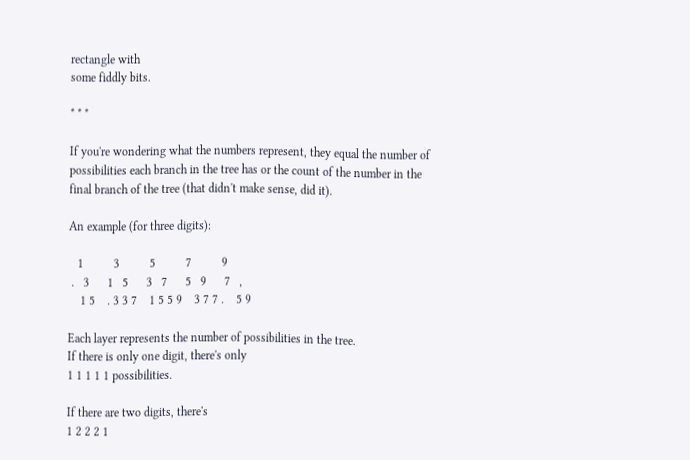rectangle with
some fiddly bits.

* * *

If you're wondering what the numbers represent, they equal the number of
possibilities each branch in the tree has or the count of the number in the
final branch of the tree (that didn't make sense, did it).

An example (for three digits):

   1          3          5          7          9
 .   3      1   5      3   7      5   9      7   ,
    1 5    . 3 3 7    1 5 5 9    3 7 7 .    5 9

Each layer represents the number of possibilities in the tree.
If there is only one digit, there's only
1 1 1 1 1 possibilities.

If there are two digits, there's
1 2 2 2 1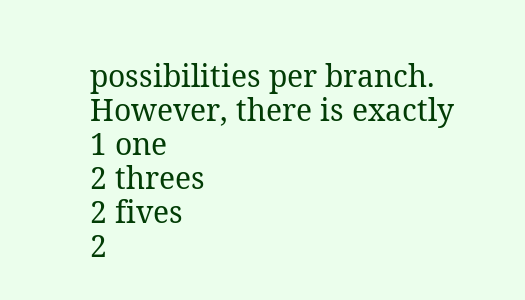possibilities per branch.
However, there is exactly
1 one
2 threes
2 fives
2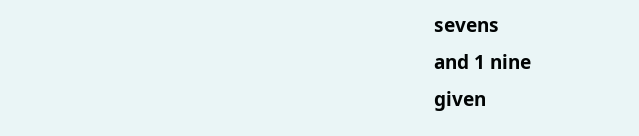sevens
and 1 nine
given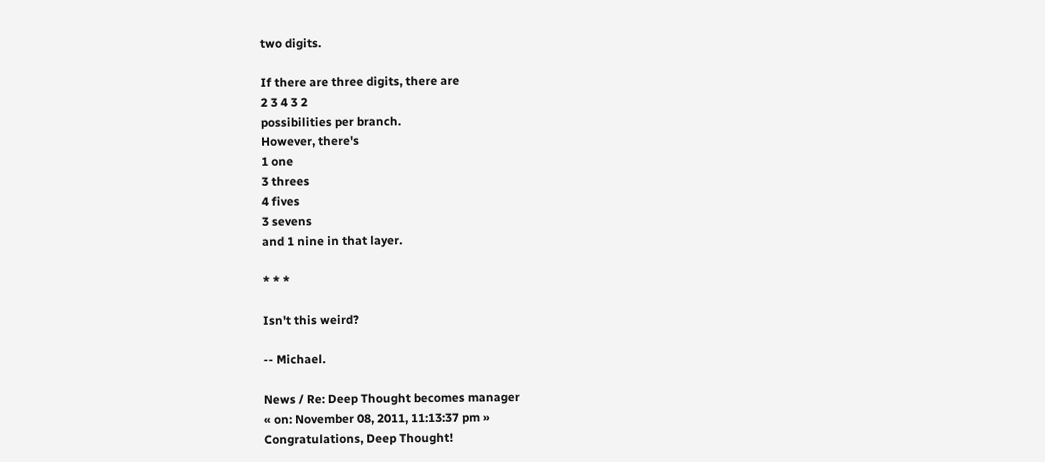two digits.

If there are three digits, there are
2 3 4 3 2
possibilities per branch.
However, there's
1 one
3 threes
4 fives
3 sevens
and 1 nine in that layer.

* * *

Isn't this weird?

-- Michael.

News / Re: Deep Thought becomes manager
« on: November 08, 2011, 11:13:37 pm »
Congratulations, Deep Thought!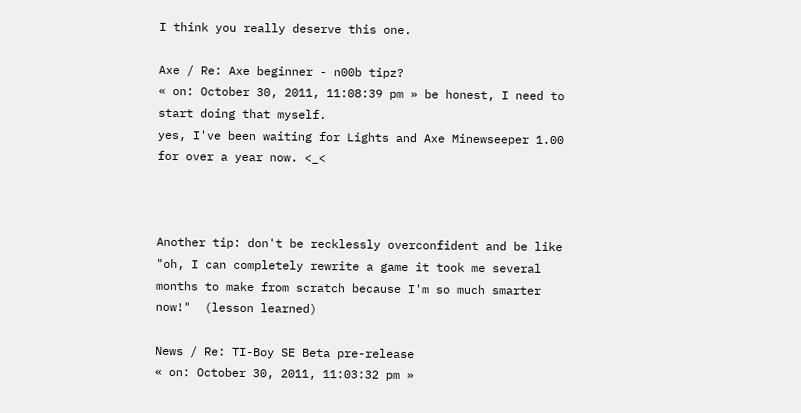I think you really deserve this one.

Axe / Re: Axe beginner - n00b tipz?
« on: October 30, 2011, 11:08:39 pm » be honest, I need to start doing that myself.
yes, I've been waiting for Lights and Axe Minewseeper 1.00 for over a year now. <_<



Another tip: don't be recklessly overconfident and be like "oh, I can completely rewrite a game it took me several months to make from scratch because I'm so much smarter now!"  (lesson learned)

News / Re: TI-Boy SE Beta pre-release
« on: October 30, 2011, 11:03:32 pm »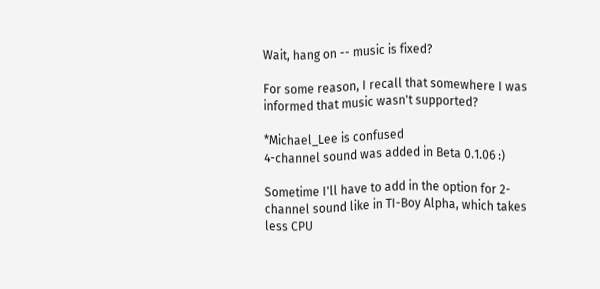Wait, hang on -- music is fixed?

For some reason, I recall that somewhere I was informed that music wasn't supported?

*Michael_Lee is confused
4-channel sound was added in Beta 0.1.06 :)

Sometime I'll have to add in the option for 2-channel sound like in TI-Boy Alpha, which takes less CPU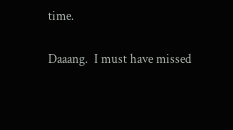time.

Daaang.  I must have missed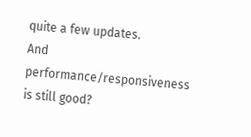quite a few updates.
And performance/responsiveness is still good?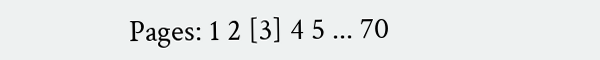Pages: 1 2 [3] 4 5 ... 70